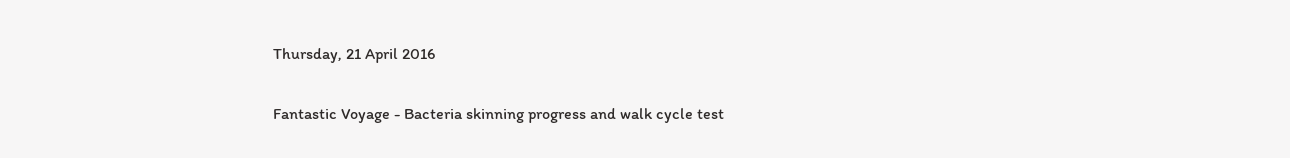Thursday, 21 April 2016

Fantastic Voyage - Bacteria skinning progress and walk cycle test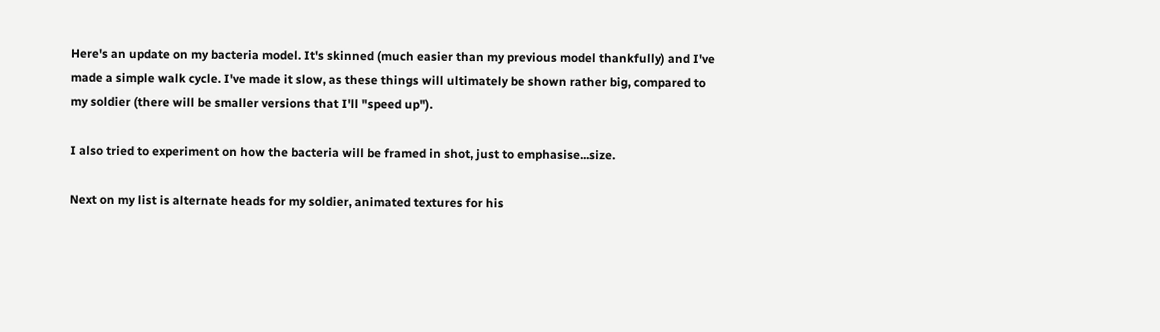Here's an update on my bacteria model. It's skinned (much easier than my previous model thankfully) and I've made a simple walk cycle. I've made it slow, as these things will ultimately be shown rather big, compared to my soldier (there will be smaller versions that I'll "speed up").

I also tried to experiment on how the bacteria will be framed in shot, just to emphasise...size.

Next on my list is alternate heads for my soldier, animated textures for his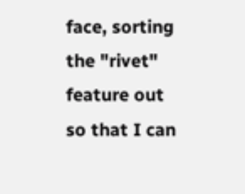face, sorting the "rivet" feature out so that I can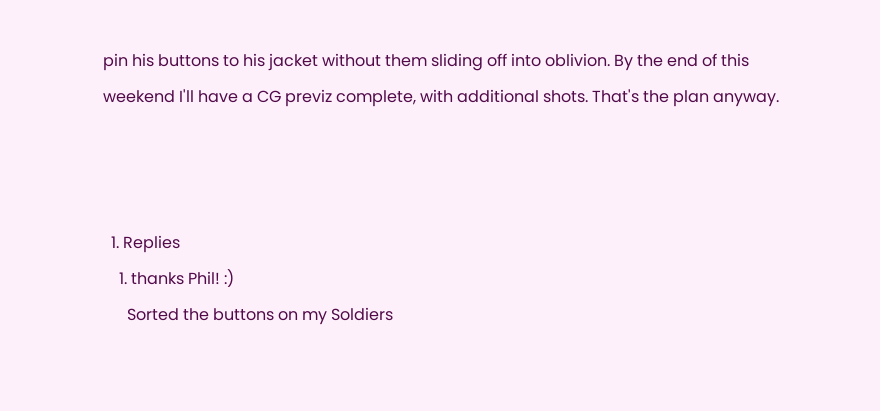pin his buttons to his jacket without them sliding off into oblivion. By the end of this weekend I'll have a CG previz complete, with additional shots. That's the plan anyway.



  1. Replies
    1. thanks Phil! :)
      Sorted the buttons on my Soldiers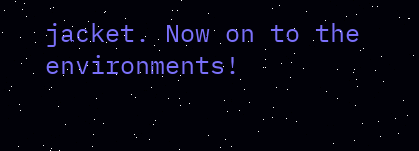jacket. Now on to the environments!